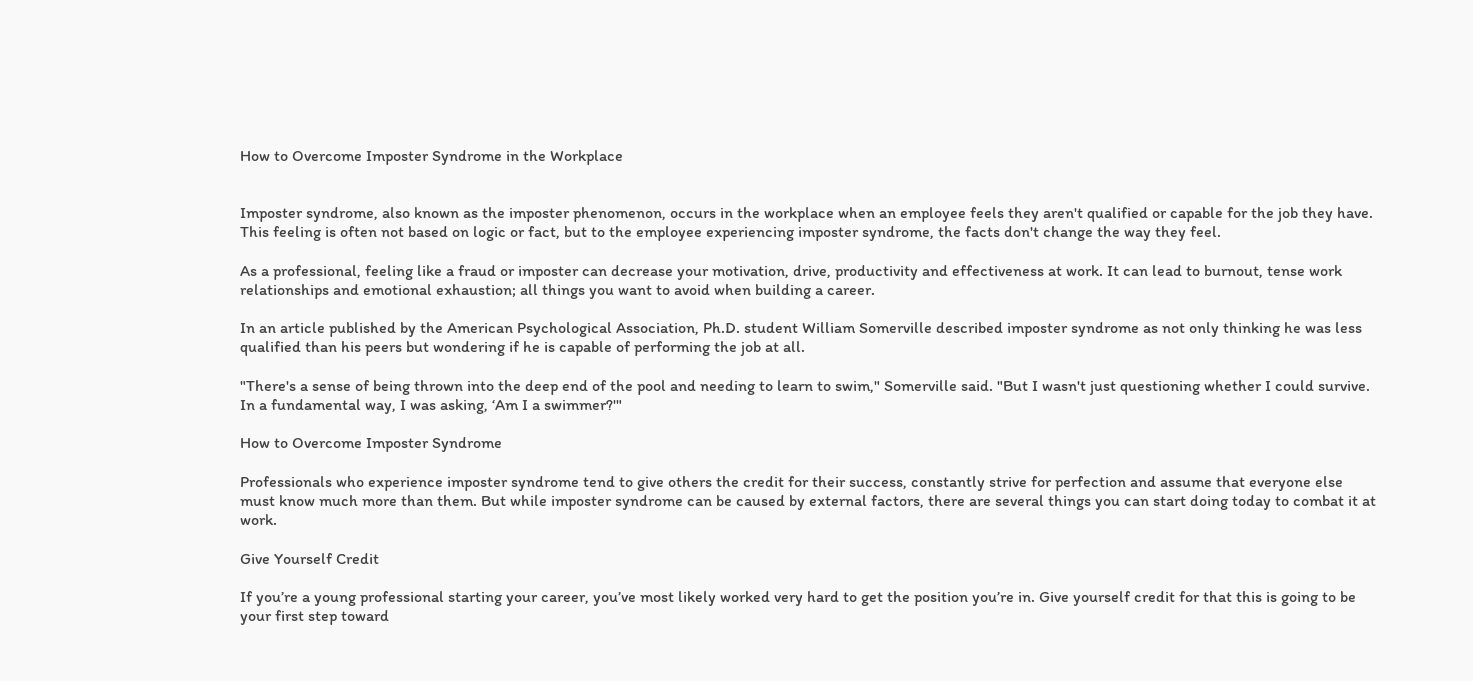How to Overcome Imposter Syndrome in the Workplace


Imposter syndrome, also known as the imposter phenomenon, occurs in the workplace when an employee feels they aren't qualified or capable for the job they have. This feeling is often not based on logic or fact, but to the employee experiencing imposter syndrome, the facts don't change the way they feel.

As a professional, feeling like a fraud or imposter can decrease your motivation, drive, productivity and effectiveness at work. It can lead to burnout, tense work relationships and emotional exhaustion; all things you want to avoid when building a career.

In an article published by the American Psychological Association, Ph.D. student William Somerville described imposter syndrome as not only thinking he was less qualified than his peers but wondering if he is capable of performing the job at all.

"There's a sense of being thrown into the deep end of the pool and needing to learn to swim," Somerville said. "But I wasn't just questioning whether I could survive. In a fundamental way, I was asking, ‘Am I a swimmer?'"

How to Overcome Imposter Syndrome

Professionals who experience imposter syndrome tend to give others the credit for their success, constantly strive for perfection and assume that everyone else must know much more than them. But while imposter syndrome can be caused by external factors, there are several things you can start doing today to combat it at work.

Give Yourself Credit

If you’re a young professional starting your career, you’ve most likely worked very hard to get the position you’re in. Give yourself credit for that this is going to be your first step toward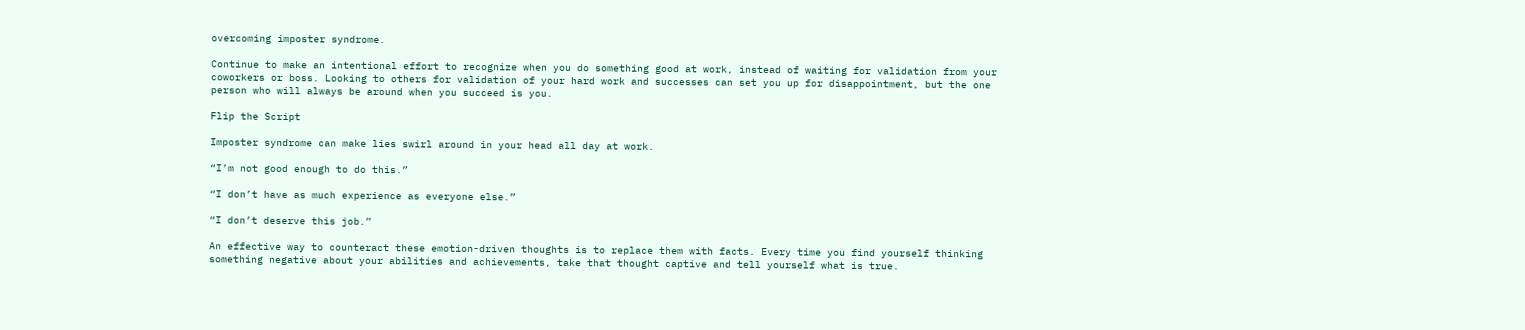overcoming imposter syndrome.

Continue to make an intentional effort to recognize when you do something good at work, instead of waiting for validation from your coworkers or boss. Looking to others for validation of your hard work and successes can set you up for disappointment, but the one person who will always be around when you succeed is you.

Flip the Script

Imposter syndrome can make lies swirl around in your head all day at work.

“I’m not good enough to do this.”

“I don’t have as much experience as everyone else.”

“I don’t deserve this job.”

An effective way to counteract these emotion-driven thoughts is to replace them with facts. Every time you find yourself thinking something negative about your abilities and achievements, take that thought captive and tell yourself what is true.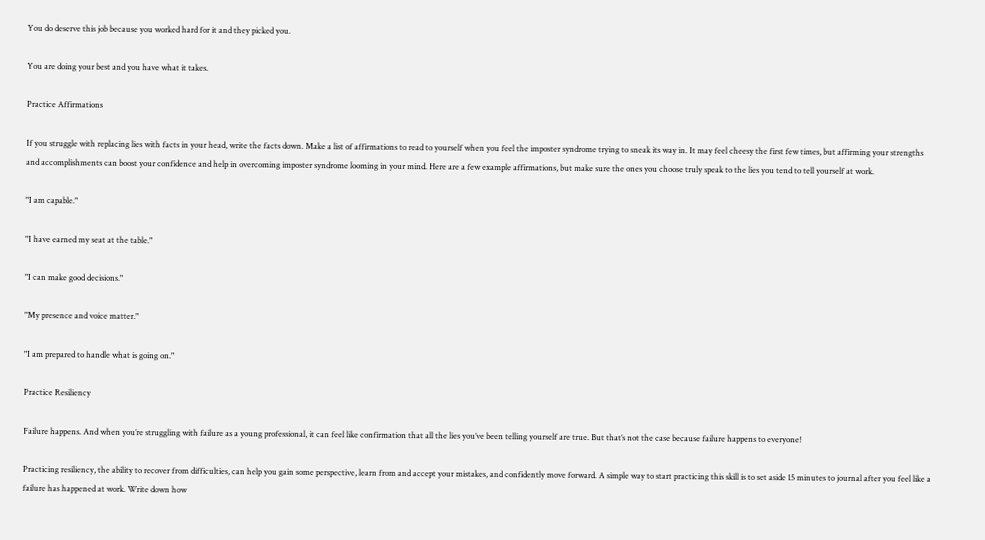You do deserve this job because you worked hard for it and they picked you.

You are doing your best and you have what it takes.

Practice Affirmations

If you struggle with replacing lies with facts in your head, write the facts down. Make a list of affirmations to read to yourself when you feel the imposter syndrome trying to sneak its way in. It may feel cheesy the first few times, but affirming your strengths and accomplishments can boost your confidence and help in overcoming imposter syndrome looming in your mind. Here are a few example affirmations, but make sure the ones you choose truly speak to the lies you tend to tell yourself at work.

"I am capable."

"I have earned my seat at the table."

"I can make good decisions."

"My presence and voice matter."

"I am prepared to handle what is going on."

Practice Resiliency

Failure happens. And when you’re struggling with failure as a young professional, it can feel like confirmation that all the lies you’ve been telling yourself are true. But that’s not the case because failure happens to everyone!

Practicing resiliency, the ability to recover from difficulties, can help you gain some perspective, learn from and accept your mistakes, and confidently move forward. A simple way to start practicing this skill is to set aside 15 minutes to journal after you feel like a failure has happened at work. Write down how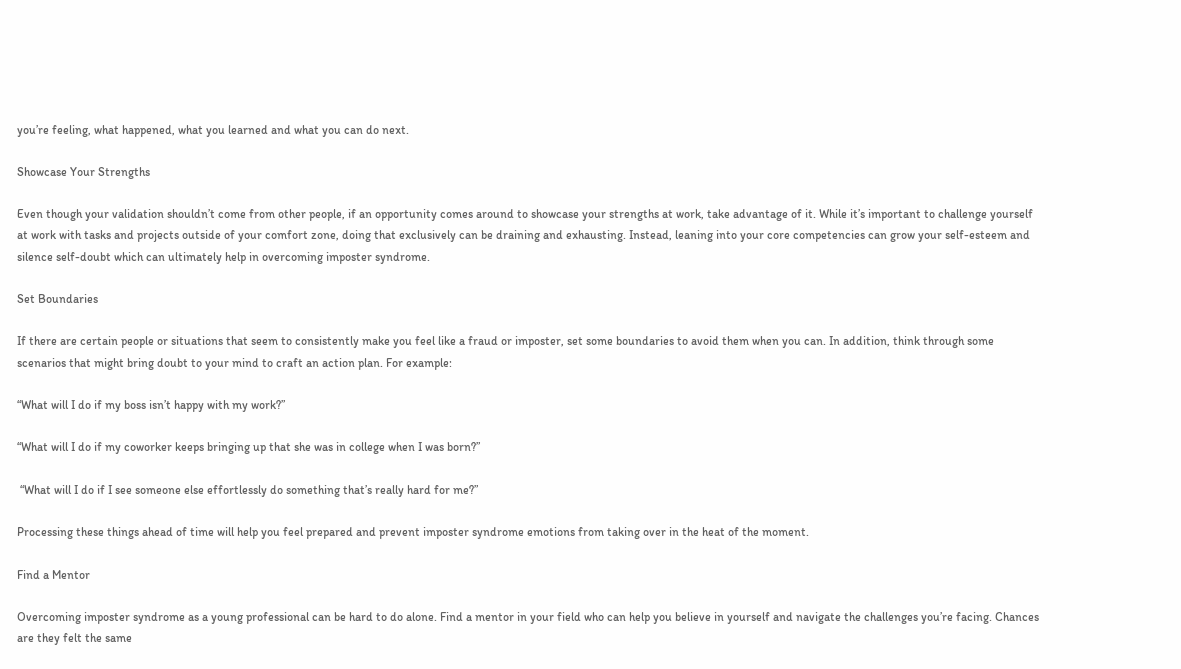you’re feeling, what happened, what you learned and what you can do next.

Showcase Your Strengths

Even though your validation shouldn’t come from other people, if an opportunity comes around to showcase your strengths at work, take advantage of it. While it’s important to challenge yourself at work with tasks and projects outside of your comfort zone, doing that exclusively can be draining and exhausting. Instead, leaning into your core competencies can grow your self-esteem and silence self-doubt which can ultimately help in overcoming imposter syndrome.

Set Boundaries

If there are certain people or situations that seem to consistently make you feel like a fraud or imposter, set some boundaries to avoid them when you can. In addition, think through some scenarios that might bring doubt to your mind to craft an action plan. For example:

“What will I do if my boss isn’t happy with my work?”

“What will I do if my coworker keeps bringing up that she was in college when I was born?”

 “What will I do if I see someone else effortlessly do something that’s really hard for me?”

Processing these things ahead of time will help you feel prepared and prevent imposter syndrome emotions from taking over in the heat of the moment.

Find a Mentor

Overcoming imposter syndrome as a young professional can be hard to do alone. Find a mentor in your field who can help you believe in yourself and navigate the challenges you’re facing. Chances are they felt the same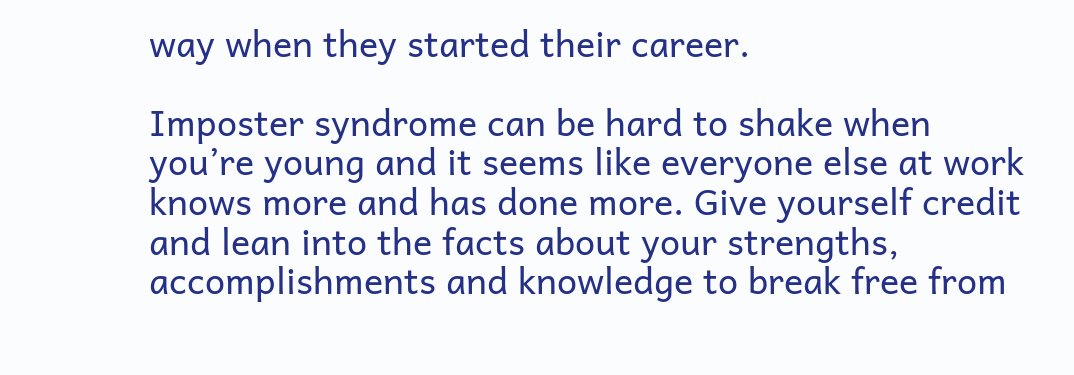way when they started their career.

Imposter syndrome can be hard to shake when you’re young and it seems like everyone else at work knows more and has done more. Give yourself credit and lean into the facts about your strengths, accomplishments and knowledge to break free from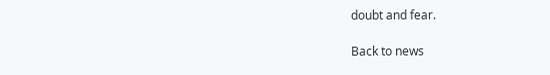doubt and fear.

Back to news